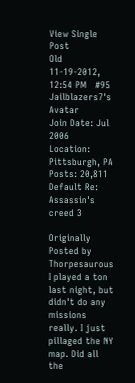View Single Post
Old 11-19-2012, 12:54 PM   #95
Jailblazers7's Avatar
Join Date: Jul 2006
Location: Pittsburgh, PA
Posts: 20,811
Default Re: Assassin's creed 3

Originally Posted by Thorpesaurous
I played a ton last night, but didn't do any missions really. I just pillaged the NY map. Did all the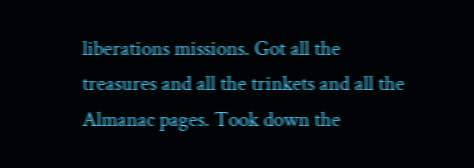liberations missions. Got all the treasures and all the trinkets and all the Almanac pages. Took down the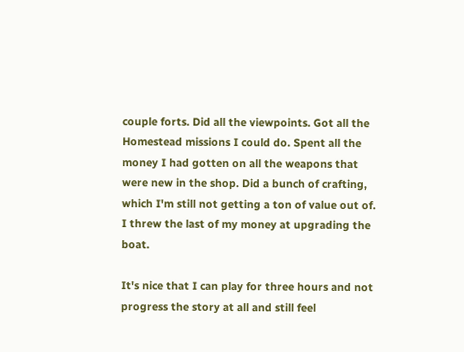couple forts. Did all the viewpoints. Got all the Homestead missions I could do. Spent all the money I had gotten on all the weapons that were new in the shop. Did a bunch of crafting, which I'm still not getting a ton of value out of. I threw the last of my money at upgrading the boat.

It's nice that I can play for three hours and not progress the story at all and still feel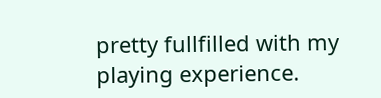pretty fullfilled with my playing experience.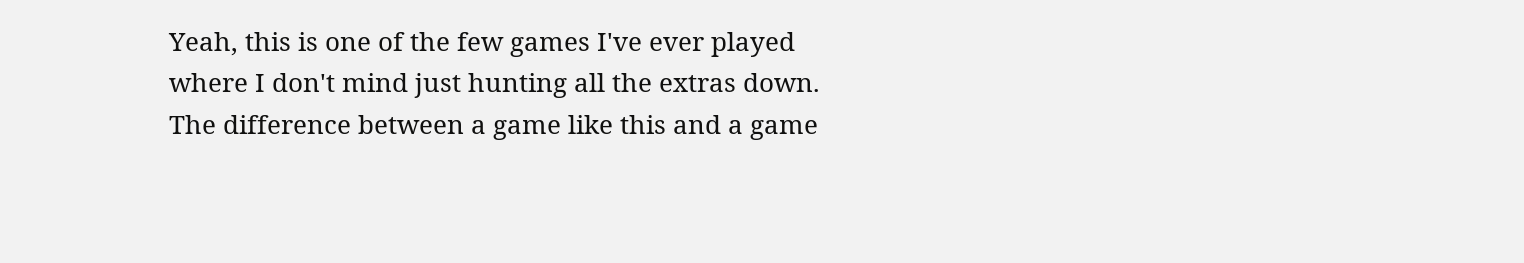Yeah, this is one of the few games I've ever played where I don't mind just hunting all the extras down. The difference between a game like this and a game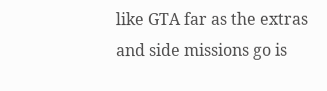like GTA far as the extras and side missions go is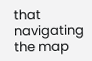that navigating the map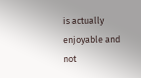is actually enjoyable and not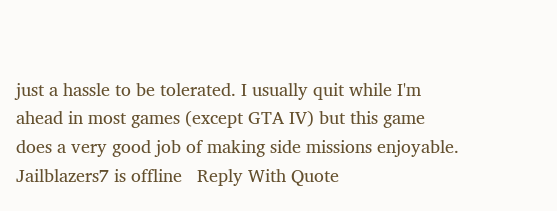just a hassle to be tolerated. I usually quit while I'm ahead in most games (except GTA IV) but this game does a very good job of making side missions enjoyable.
Jailblazers7 is offline   Reply With Quote